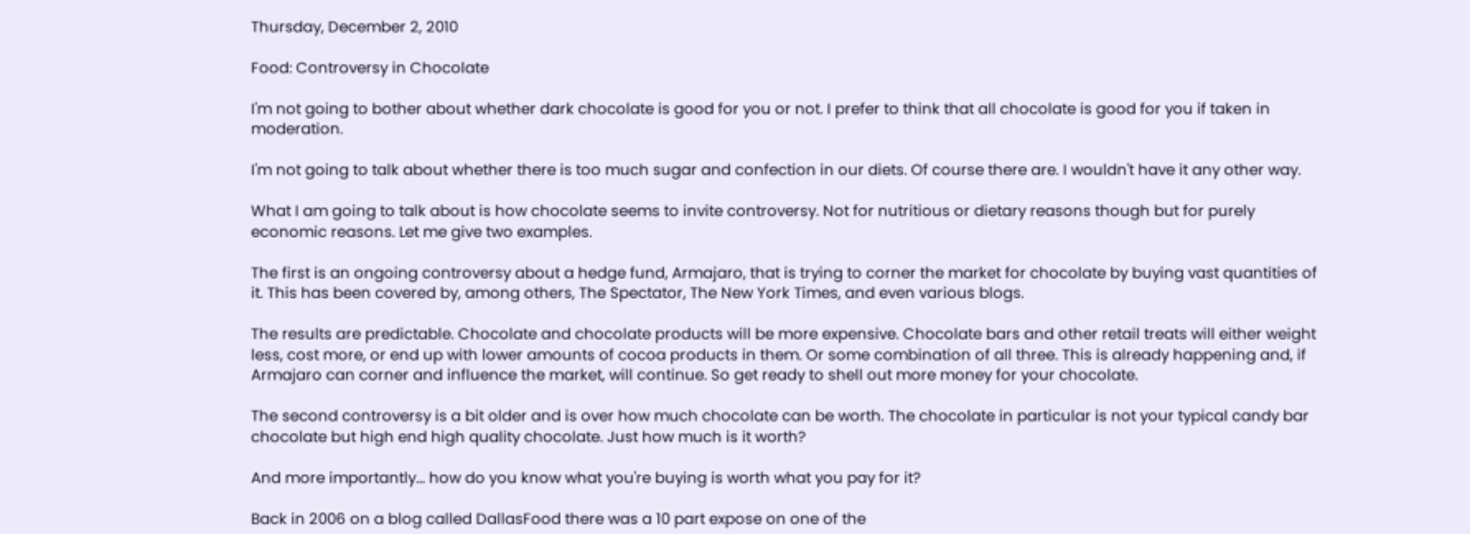Thursday, December 2, 2010

Food: Controversy in Chocolate

I'm not going to bother about whether dark chocolate is good for you or not. I prefer to think that all chocolate is good for you if taken in moderation.

I'm not going to talk about whether there is too much sugar and confection in our diets. Of course there are. I wouldn't have it any other way.

What I am going to talk about is how chocolate seems to invite controversy. Not for nutritious or dietary reasons though but for purely economic reasons. Let me give two examples.

The first is an ongoing controversy about a hedge fund, Armajaro, that is trying to corner the market for chocolate by buying vast quantities of it. This has been covered by, among others, The Spectator, The New York Times, and even various blogs.

The results are predictable. Chocolate and chocolate products will be more expensive. Chocolate bars and other retail treats will either weight less, cost more, or end up with lower amounts of cocoa products in them. Or some combination of all three. This is already happening and, if Armajaro can corner and influence the market, will continue. So get ready to shell out more money for your chocolate.

The second controversy is a bit older and is over how much chocolate can be worth. The chocolate in particular is not your typical candy bar chocolate but high end high quality chocolate. Just how much is it worth?

And more importantly... how do you know what you're buying is worth what you pay for it?

Back in 2006 on a blog called DallasFood there was a 10 part expose on one of the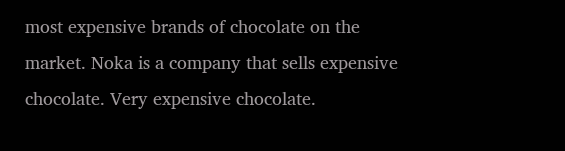most expensive brands of chocolate on the market. Noka is a company that sells expensive chocolate. Very expensive chocolate.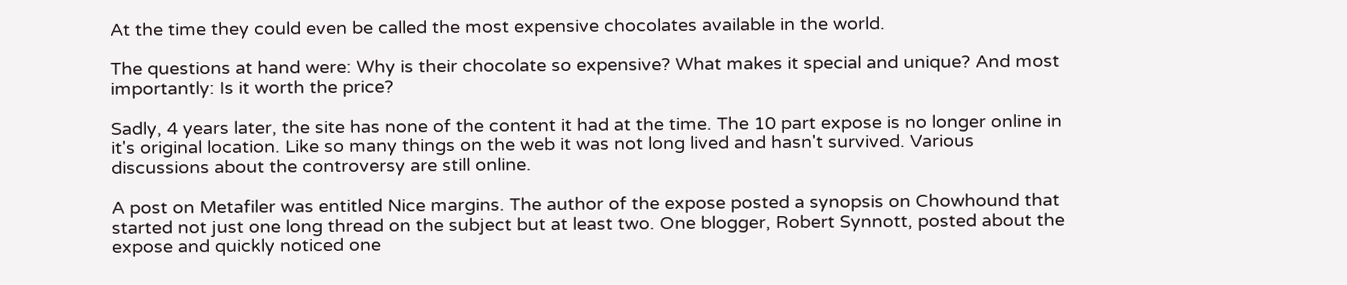At the time they could even be called the most expensive chocolates available in the world.

The questions at hand were: Why is their chocolate so expensive? What makes it special and unique? And most importantly: Is it worth the price?

Sadly, 4 years later, the site has none of the content it had at the time. The 10 part expose is no longer online in it's original location. Like so many things on the web it was not long lived and hasn't survived. Various discussions about the controversy are still online.

A post on Metafiler was entitled Nice margins. The author of the expose posted a synopsis on Chowhound that started not just one long thread on the subject but at least two. One blogger, Robert Synnott, posted about the expose and quickly noticed one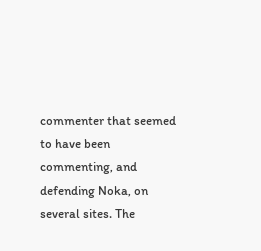commenter that seemed to have been commenting, and defending Noka, on several sites. The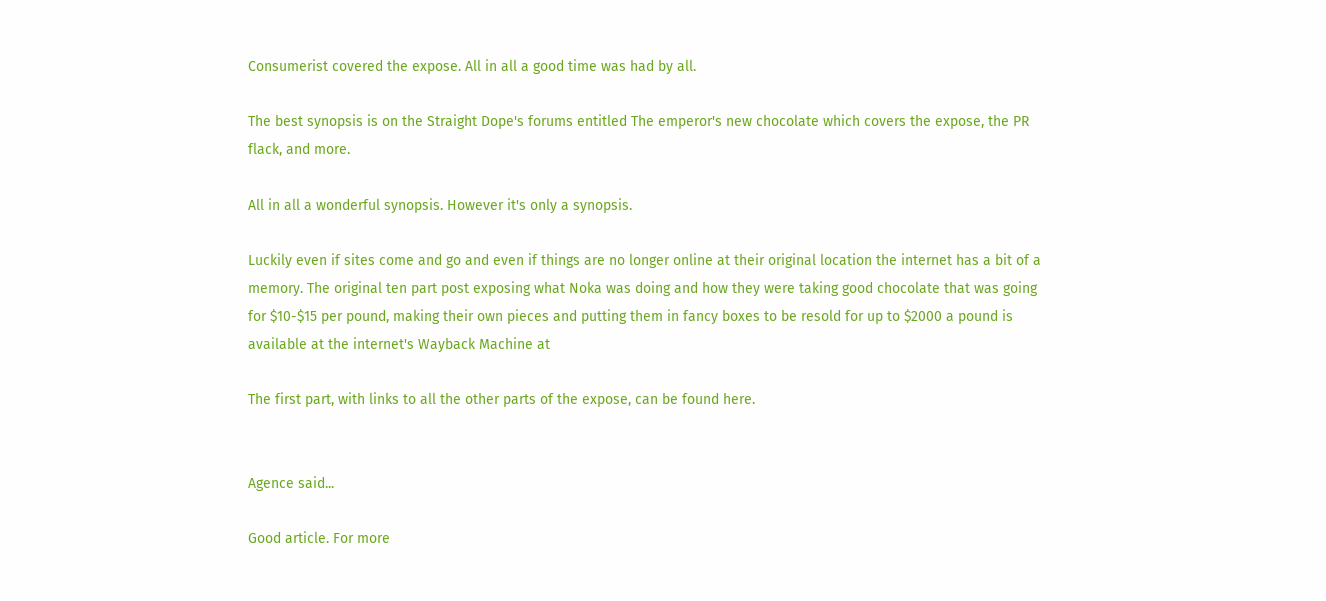Consumerist covered the expose. All in all a good time was had by all.

The best synopsis is on the Straight Dope's forums entitled The emperor's new chocolate which covers the expose, the PR flack, and more.

All in all a wonderful synopsis. However it's only a synopsis.

Luckily even if sites come and go and even if things are no longer online at their original location the internet has a bit of a memory. The original ten part post exposing what Noka was doing and how they were taking good chocolate that was going for $10-$15 per pound, making their own pieces and putting them in fancy boxes to be resold for up to $2000 a pound is available at the internet's Wayback Machine at

The first part, with links to all the other parts of the expose, can be found here.


Agence said...

Good article. For more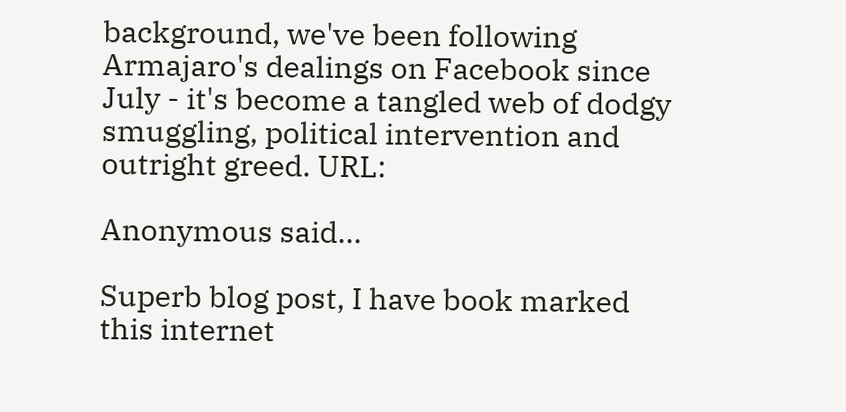background, we've been following Armajaro's dealings on Facebook since July - it's become a tangled web of dodgy smuggling, political intervention and outright greed. URL:

Anonymous said...

Superb blog post, I have book marked this internet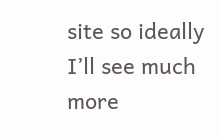site so ideally I’ll see much more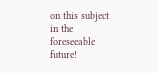on this subject in the foreseeable future!